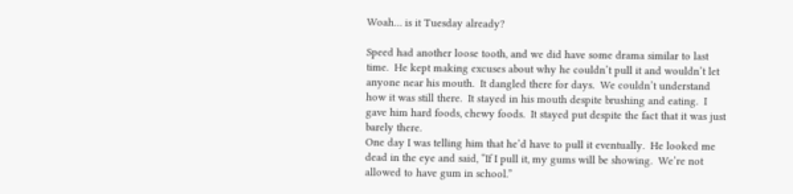Woah… is it Tuesday already?

Speed had another loose tooth, and we did have some drama similar to last time.  He kept making excuses about why he couldn’t pull it and wouldn’t let anyone near his mouth.  It dangled there for days.  We couldn’t understand how it was still there.  It stayed in his mouth despite brushing and eating.  I gave him hard foods, chewy foods.  It stayed put despite the fact that it was just barely there.
One day I was telling him that he’d have to pull it eventually.  He looked me dead in the eye and said, “If I pull it, my gums will be showing.  We’re not allowed to have gum in school.”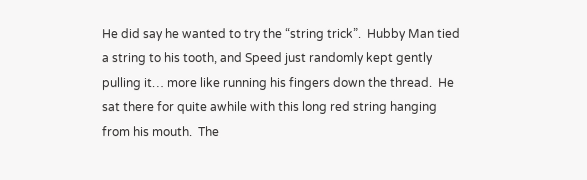He did say he wanted to try the “string trick”.  Hubby Man tied a string to his tooth, and Speed just randomly kept gently pulling it… more like running his fingers down the thread.  He sat there for quite awhile with this long red string hanging from his mouth.  The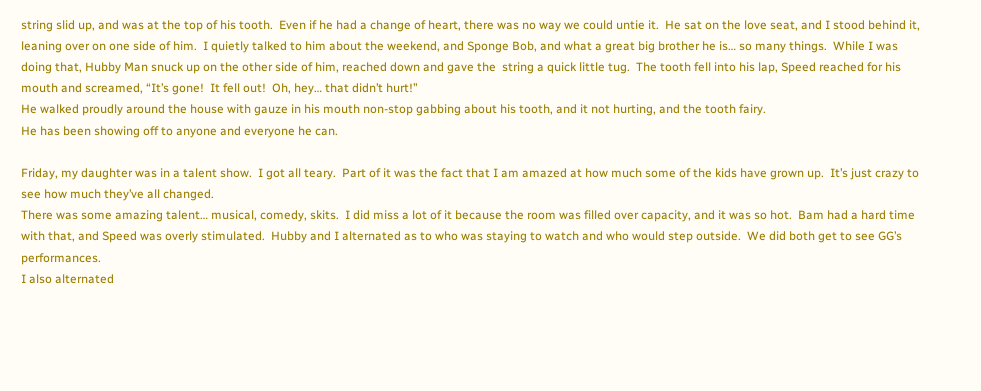string slid up, and was at the top of his tooth.  Even if he had a change of heart, there was no way we could untie it.  He sat on the love seat, and I stood behind it, leaning over on one side of him.  I quietly talked to him about the weekend, and Sponge Bob, and what a great big brother he is… so many things.  While I was doing that, Hubby Man snuck up on the other side of him, reached down and gave the  string a quick little tug.  The tooth fell into his lap, Speed reached for his mouth and screamed, “It’s gone!  It fell out!  Oh, hey… that didn’t hurt!”
He walked proudly around the house with gauze in his mouth non-stop gabbing about his tooth, and it not hurting, and the tooth fairy.
He has been showing off to anyone and everyone he can.

Friday, my daughter was in a talent show.  I got all teary.  Part of it was the fact that I am amazed at how much some of the kids have grown up.  It’s just crazy to see how much they’ve all changed.
There was some amazing talent… musical, comedy, skits.  I did miss a lot of it because the room was filled over capacity, and it was so hot.  Bam had a hard time with that, and Speed was overly stimulated.  Hubby and I alternated as to who was staying to watch and who would step outside.  We did both get to see GG’s performances.
I also alternated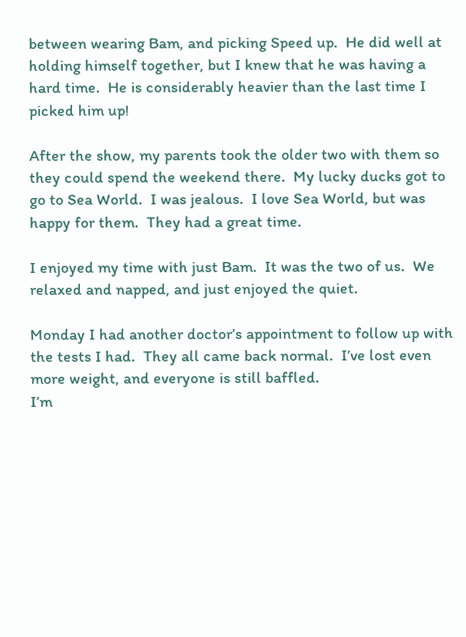between wearing Bam, and picking Speed up.  He did well at holding himself together, but I knew that he was having a hard time.  He is considerably heavier than the last time I picked him up!

After the show, my parents took the older two with them so they could spend the weekend there.  My lucky ducks got to go to Sea World.  I was jealous.  I love Sea World, but was happy for them.  They had a great time.

I enjoyed my time with just Bam.  It was the two of us.  We relaxed and napped, and just enjoyed the quiet.

Monday I had another doctor’s appointment to follow up with the tests I had.  They all came back normal.  I’ve lost even more weight, and everyone is still baffled.
I’m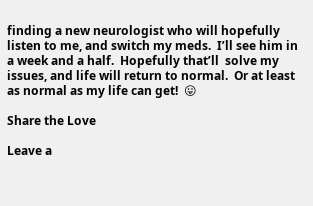finding a new neurologist who will hopefully listen to me, and switch my meds.  I’ll see him in a week and a half.  Hopefully that’ll  solve my issues, and life will return to normal.  Or at least as normal as my life can get!  😛

Share the Love

Leave a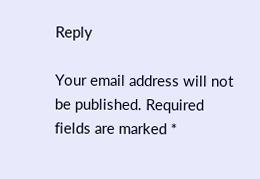Reply

Your email address will not be published. Required fields are marked *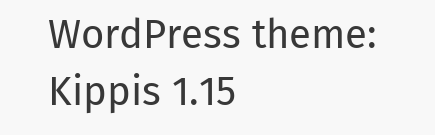WordPress theme: Kippis 1.15